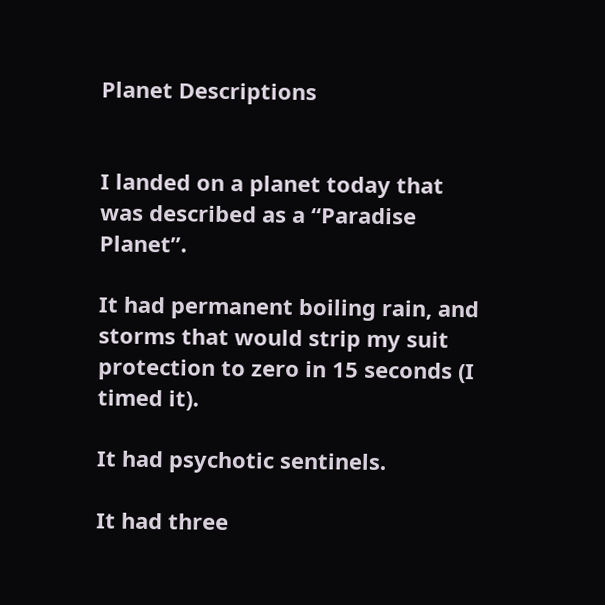Planet Descriptions


I landed on a planet today that was described as a “Paradise Planet”.

It had permanent boiling rain, and storms that would strip my suit protection to zero in 15 seconds (I timed it).

It had psychotic sentinels.

It had three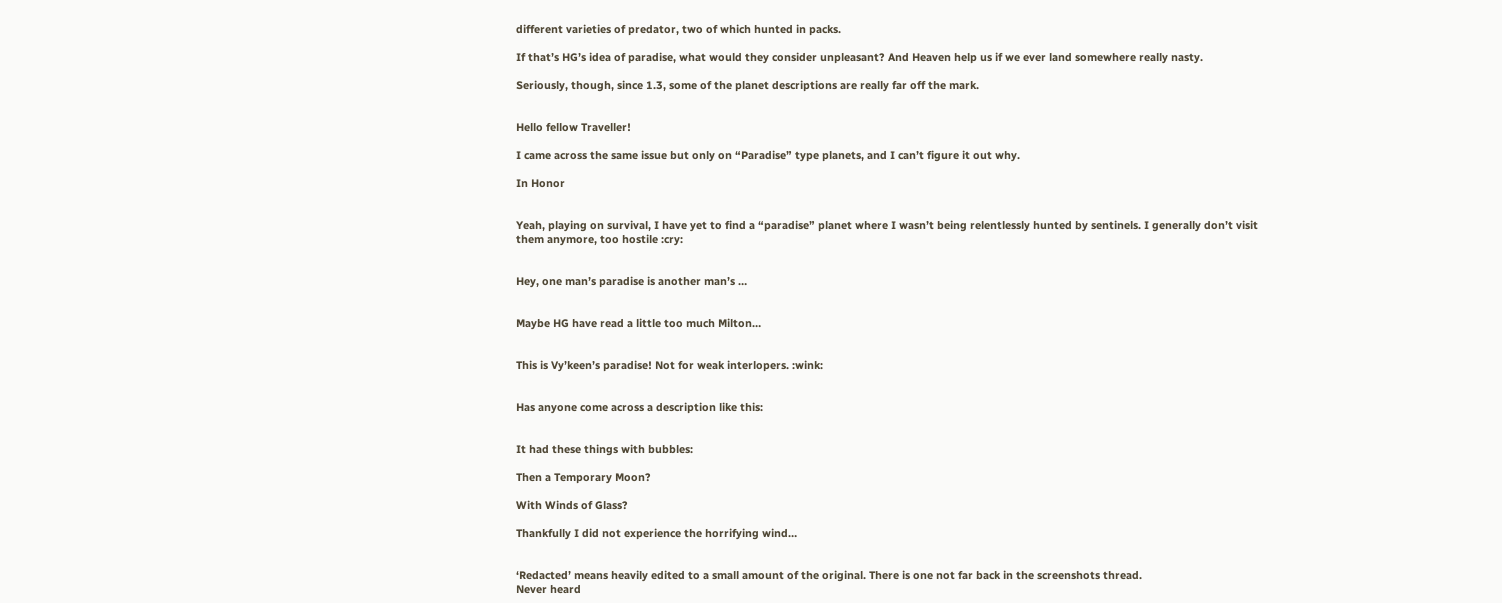different varieties of predator, two of which hunted in packs.

If that’s HG’s idea of paradise, what would they consider unpleasant? And Heaven help us if we ever land somewhere really nasty.

Seriously, though, since 1.3, some of the planet descriptions are really far off the mark.


Hello fellow Traveller!

I came across the same issue but only on “Paradise” type planets, and I can’t figure it out why.

In Honor


Yeah, playing on survival, I have yet to find a “paradise” planet where I wasn’t being relentlessly hunted by sentinels. I generally don’t visit them anymore, too hostile :cry:


Hey, one man’s paradise is another man’s …


Maybe HG have read a little too much Milton…


This is Vy’keen’s paradise! Not for weak interlopers. :wink:


Has anyone come across a description like this:


It had these things with bubbles:

Then a Temporary Moon?

With Winds of Glass?

Thankfully I did not experience the horrifying wind…


‘Redacted’ means heavily edited to a small amount of the original. There is one not far back in the screenshots thread.
Never heard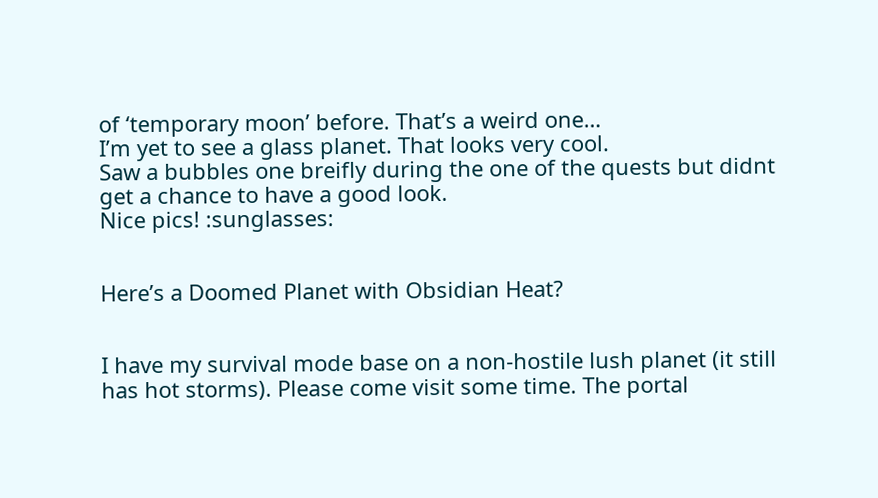of ‘temporary moon’ before. That’s a weird one…
I’m yet to see a glass planet. That looks very cool.
Saw a bubbles one breifly during the one of the quests but didnt get a chance to have a good look.
Nice pics! :sunglasses:


Here’s a Doomed Planet with Obsidian Heat?


I have my survival mode base on a non-hostile lush planet (it still has hot storms). Please come visit some time. The portal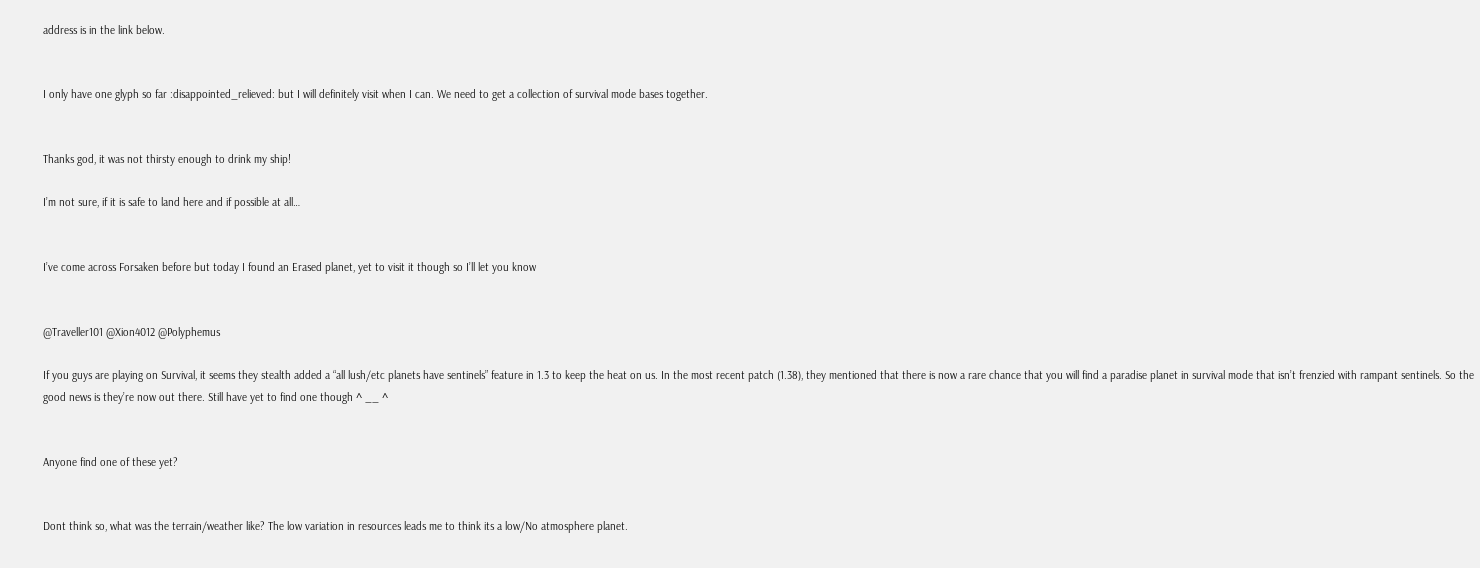address is in the link below.


I only have one glyph so far :disappointed_relieved: but I will definitely visit when I can. We need to get a collection of survival mode bases together.


Thanks god, it was not thirsty enough to drink my ship!

I’m not sure, if it is safe to land here and if possible at all…


I’ve come across Forsaken before but today I found an Erased planet, yet to visit it though so I’ll let you know


@Traveller101 @Xion4012 @Polyphemus

If you guys are playing on Survival, it seems they stealth added a “all lush/etc planets have sentinels” feature in 1.3 to keep the heat on us. In the most recent patch (1.38), they mentioned that there is now a rare chance that you will find a paradise planet in survival mode that isn’t frenzied with rampant sentinels. So the good news is they’re now out there. Still have yet to find one though ^ __ ^


Anyone find one of these yet?


Dont think so, what was the terrain/weather like? The low variation in resources leads me to think its a low/No atmosphere planet.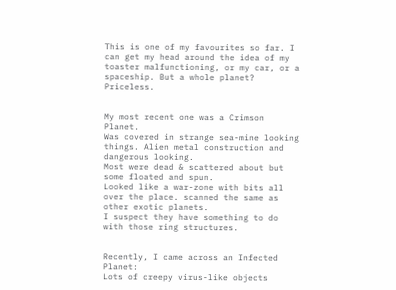This is one of my favourites so far. I can get my head around the idea of my toaster malfunctioning, or my car, or a spaceship. But a whole planet? Priceless.


My most recent one was a Crimson Planet.
Was covered in strange sea-mine looking things. Alien metal construction and dangerous looking.
Most were dead & scattered about but some floated and spun.
Looked like a war-zone with bits all over the place. scanned the same as other exotic planets.
I suspect they have something to do with those ring structures.


Recently, I came across an Infected Planet:
Lots of creepy virus-like objects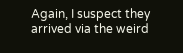Again, I suspect they arrived via the weird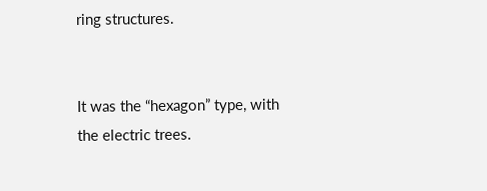ring structures.


It was the “hexagon” type, with the electric trees.